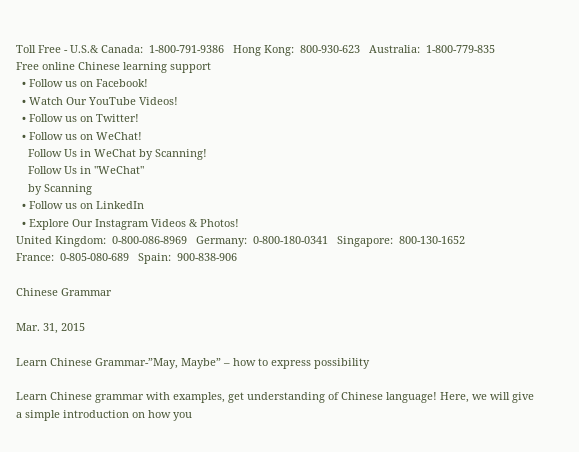Toll Free - U.S.& Canada:  1-800-791-9386   Hong Kong:  800-930-623   Australia:  1-800-779-835
Free online Chinese learning support
  • Follow us on Facebook!
  • Watch Our YouTube Videos!
  • Follow us on Twitter!
  • Follow us on WeChat!
    Follow Us in WeChat by Scanning!
    Follow Us in "WeChat"
    by Scanning
  • Follow us on LinkedIn
  • Explore Our Instagram Videos & Photos!
United Kingdom:  0-800-086-8969   Germany:  0-800-180-0341   Singapore:  800-130-1652
France:  0-805-080-689   Spain:  900-838-906

Chinese Grammar

Mar. 31, 2015

Learn Chinese Grammar-”May, Maybe” – how to express possibility

Learn Chinese grammar with examples, get understanding of Chinese language! Here, we will give a simple introduction on how you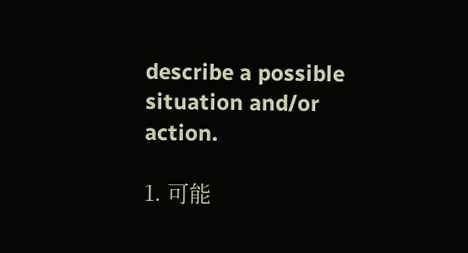describe a possible situation and/or action.

1. 可能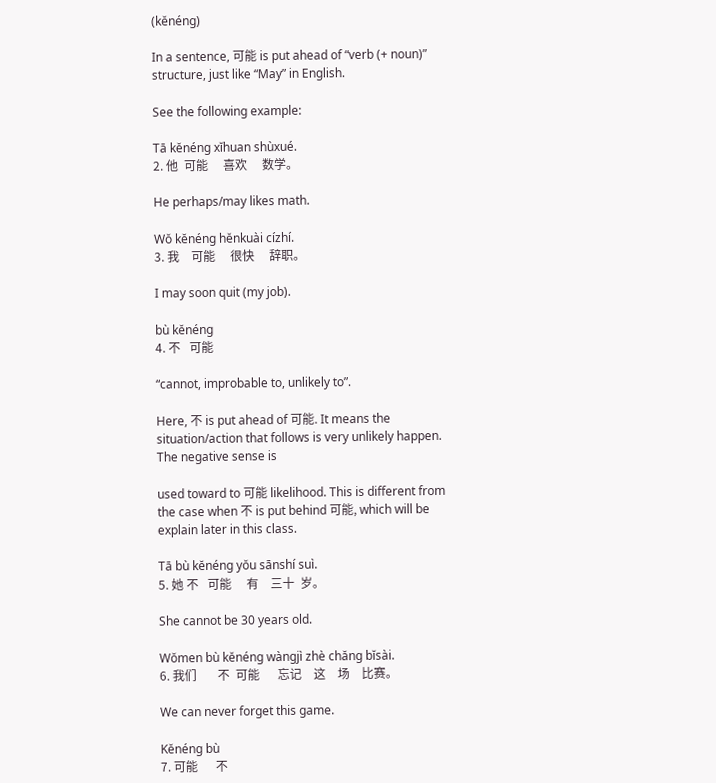(kĕnéng)

In a sentence, 可能 is put ahead of “verb (+ noun)” structure, just like “May” in English.

See the following example:

Tā kĕnéng xĭhuan shùxué.
2. 他  可能     喜欢     数学。

He perhaps/may likes math.

Wŏ kĕnéng hĕnkuài cízhí.
3. 我    可能     很快     辞职。

I may soon quit (my job).

bù kĕnéng
4. 不   可能

“cannot, improbable to, unlikely to”.

Here, 不 is put ahead of 可能. It means the situation/action that follows is very unlikely happen. The negative sense is

used toward to 可能 likelihood. This is different from the case when 不 is put behind 可能, which will be explain later in this class.

Tā bù kĕnéng yŏu sānshí suì.
5. 她 不   可能     有    三十  岁。

She cannot be 30 years old.

Wŏmen bù kĕnéng wàngjì zhè chăng bĭsài.
6. 我们       不  可能      忘记    这    场    比赛。

We can never forget this game.

Kĕnéng bù
7. 可能      不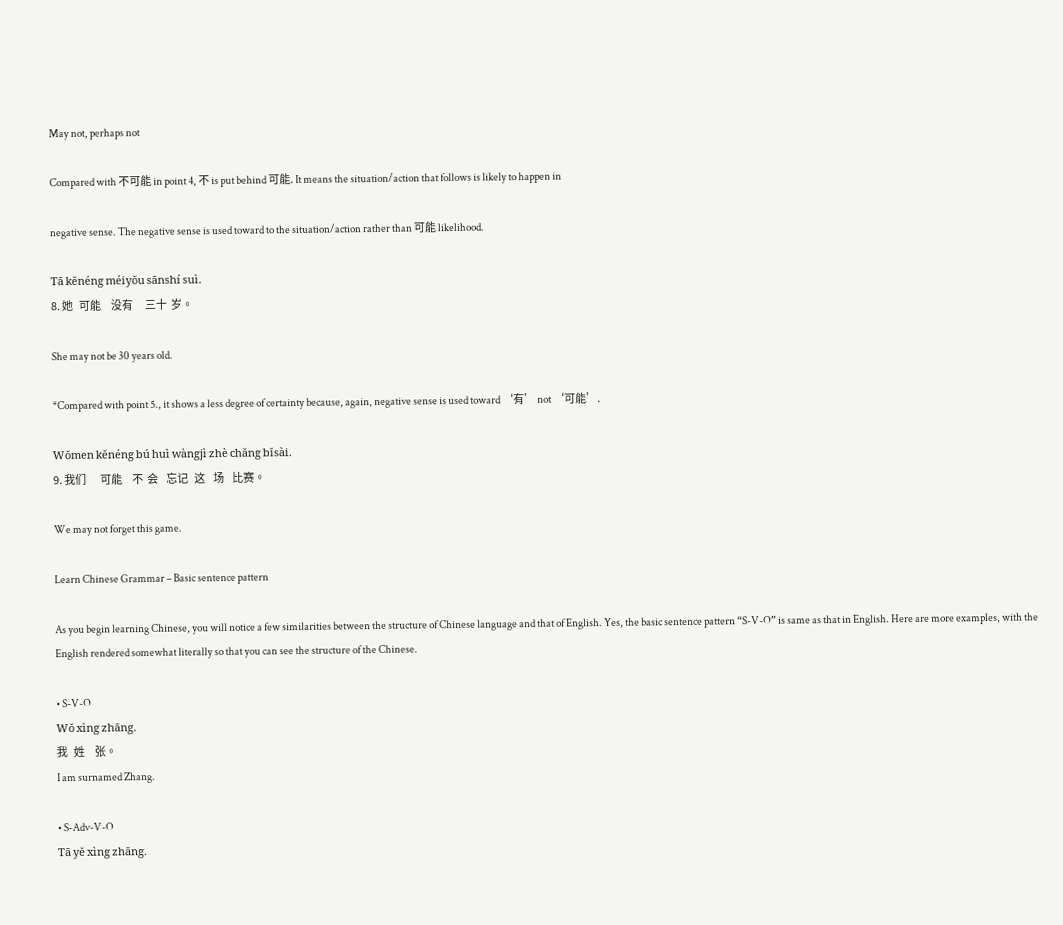May not, perhaps not

Compared with 不可能 in point 4, 不 is put behind 可能. It means the situation/action that follows is likely to happen in

negative sense. The negative sense is used toward to the situation/action rather than 可能 likelihood.

Tā kĕnéng méiyŏu sānshí suì.
8. 她   可能     没有      三十  岁。

She may not be 30 years old.

*Compared with point 5., it shows a less degree of certainty because, again, negative sense is used toward ‘有’ not ‘可能’.

Wŏmen kĕnéng bú huì wàngjì zhè chăng bĭsài.
9. 我们       可能     不  会    忘记   这    场    比赛。

We may not forget this game.

Learn Chinese Grammar – Basic sentence pattern

As you begin learning Chinese, you will notice a few similarities between the structure of Chinese language and that of English. Yes, the basic sentence pattern “S-V-O” is same as that in English. Here are more examples, with the English rendered somewhat literally so that you can see the structure of the Chinese.

• S-V-O
Wŏ xìng zhāng.
我   姓     张。
I am surnamed Zhang.

• S-Adv-V-O
Tā yĕ xìng zhāng.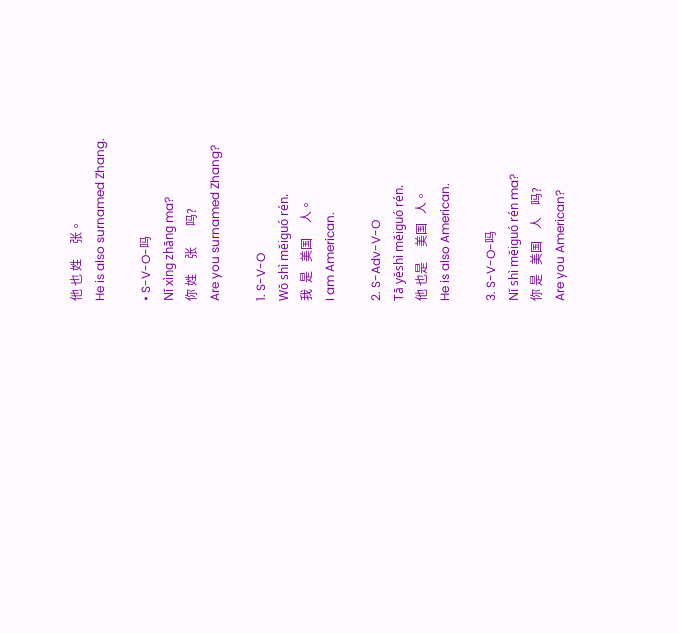他 也 姓     张。
He is also surnamed Zhang.

• S-V-O-吗
Nĭ xìng zhāng ma?
你 姓     张       吗?
Are you surnamed Zhang?

1. S-V-O
Wŏ shì mĕiguó rén.
我  是   美国     人。
I am American.

2. S-Adv-V-O
Tā yĕshì mĕiguó rén.
他 也是     美国   人。
He is also American.

3. S-V-O-吗
Nĭ shì mĕiguó rén ma?
你 是   美国    人    吗?
Are you American?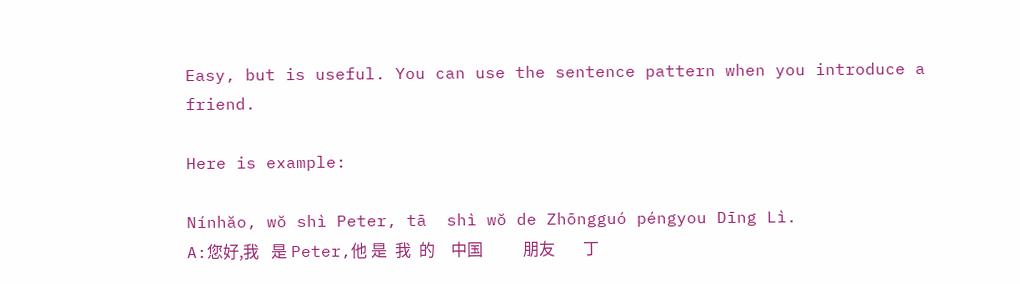Easy, but is useful. You can use the sentence pattern when you introduce a friend.

Here is example:

Nínhăo, wŏ shì Peter, tā  shì wŏ de Zhōngguó péngyou Dīng Lì.
A:您好,我   是 Peter,他 是  我  的    中国          朋友       丁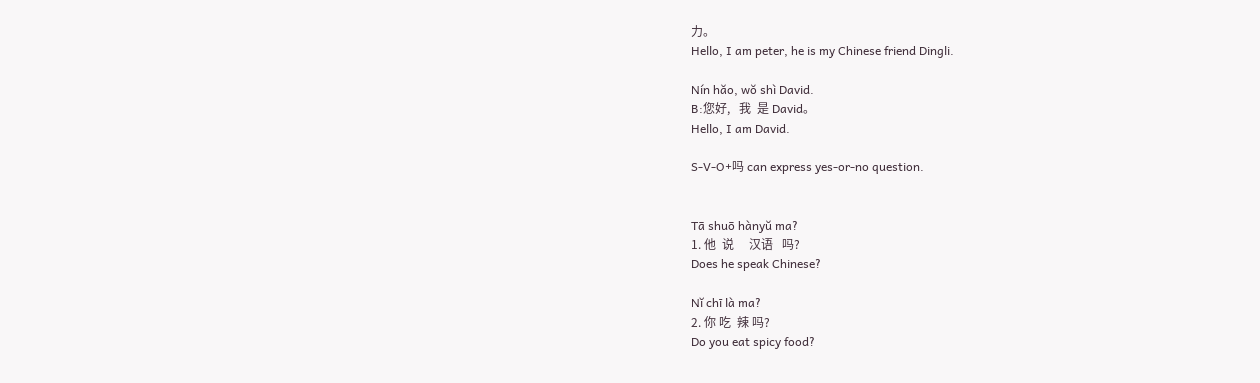力。
Hello, I am peter, he is my Chinese friend Dingli.

Nín hăo, wŏ shì David.
B:您好,   我  是 David。
Hello, I am David.

S-V-O+吗 can express yes-or-no question.


Tā shuō hànyŭ ma?
1. 他  说     汉语   吗?
Does he speak Chinese?

Nĭ chī là ma?
2. 你 吃  辣 吗?
Do you eat spicy food?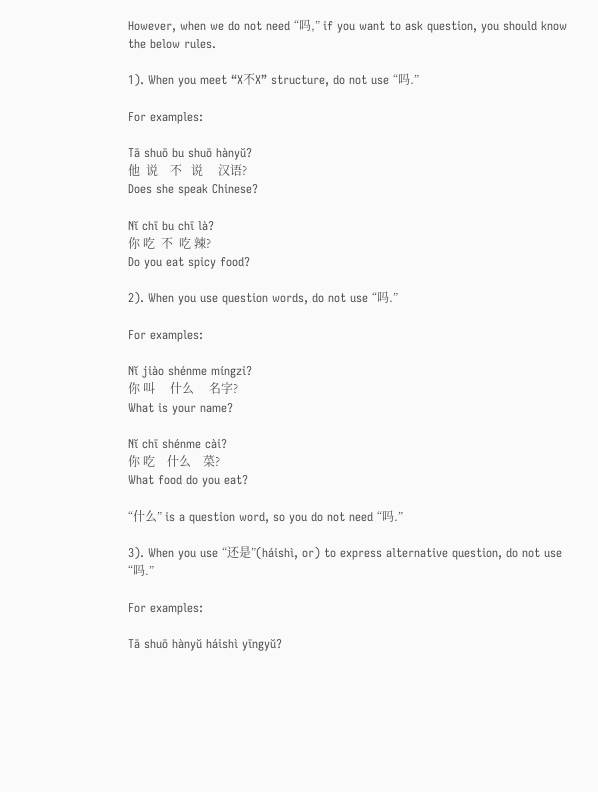However, when we do not need “吗,” if you want to ask question, you should know the below rules.

1). When you meet “X不X” structure, do not use “吗.”

For examples:

Tā shuō bu shuō hànyŭ?
他  说    不   说     汉语?
Does she speak Chinese?

Nĭ chī bu chī là?
你 吃  不  吃 辣?
Do you eat spicy food?

2). When you use question words, do not use “吗.”

For examples:

Nĭ jiào shénme míngzi?
你 叫     什么     名字?
What is your name?

Nĭ chī shénme cài?
你 吃    什么    菜?
What food do you eat?

“什么” is a question word, so you do not need “吗.”

3). When you use “还是”(háishì, or) to express alternative question, do not use “吗.”

For examples:

Tā shuō hànyŭ háishì yīngyŭ?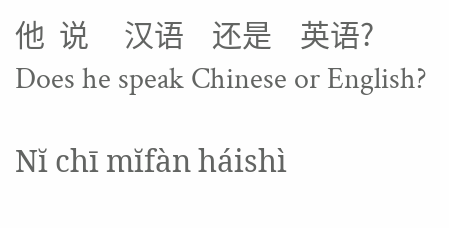他  说     汉语    还是    英语?
Does he speak Chinese or English?

Nĭ chī mĭfàn háishì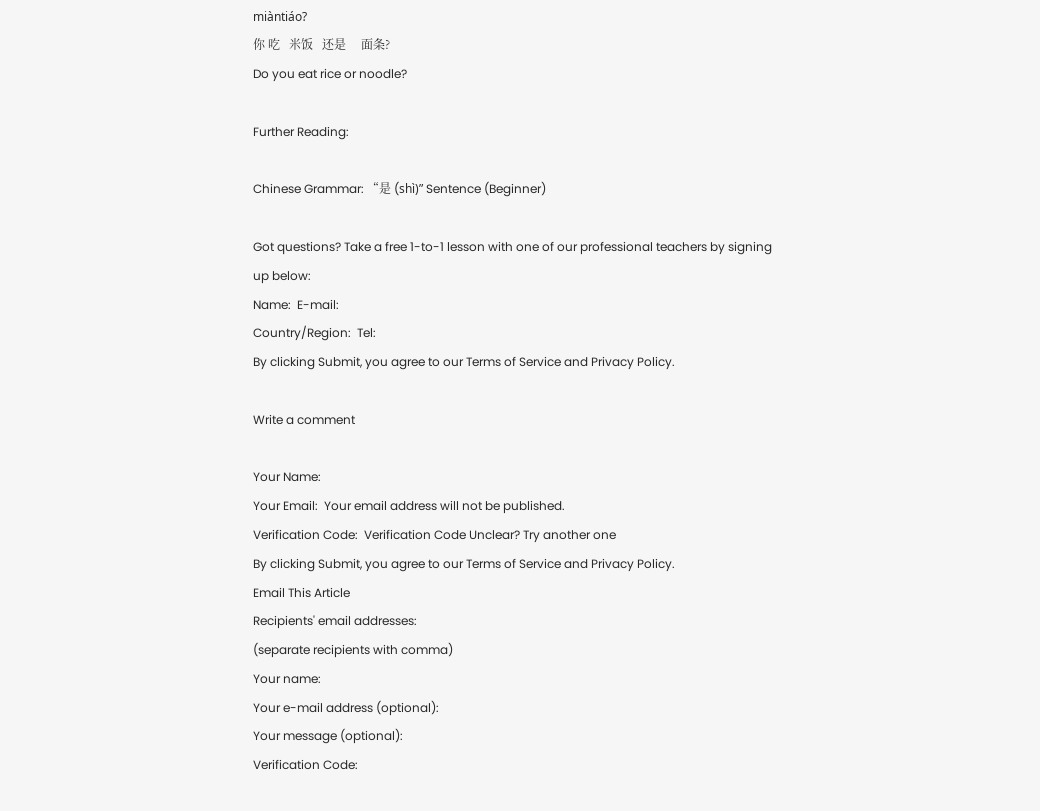miàntiáo?
你 吃   米饭   还是     面条?
Do you eat rice or noodle?

Further Reading:

Chinese Grammar: “是 (shì)” Sentence (Beginner)

Got questions? Take a free 1-to-1 lesson with one of our professional teachers by signing up below:
Name:  E-mail:
Country/Region:  Tel:
By clicking Submit, you agree to our Terms of Service and Privacy Policy.

Write a comment

Your Name:
Your Email:  Your email address will not be published.
Verification Code:  Verification Code Unclear? Try another one
By clicking Submit, you agree to our Terms of Service and Privacy Policy.
Email This Article
Recipients' email addresses:
(separate recipients with comma)
Your name:
Your e-mail address (optional):
Your message (optional):
Verification Code: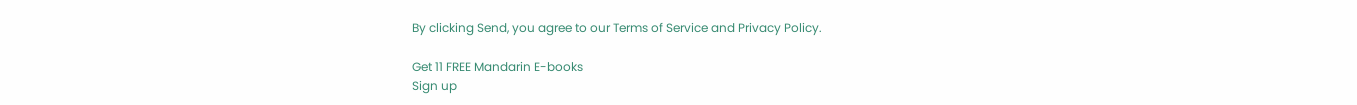By clicking Send, you agree to our Terms of Service and Privacy Policy.

Get 11 FREE Mandarin E-books
Sign up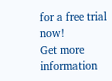for a free trial now!
Get more information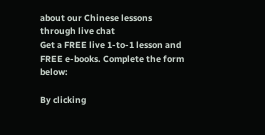about our Chinese lessons through live chat
Get a FREE live 1-to-1 lesson and FREE e-books. Complete the form below:

By clicking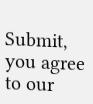Submit, you agree to our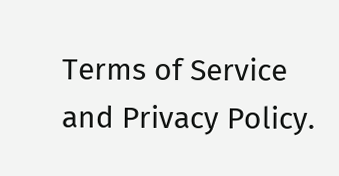Terms of Service and Privacy Policy.